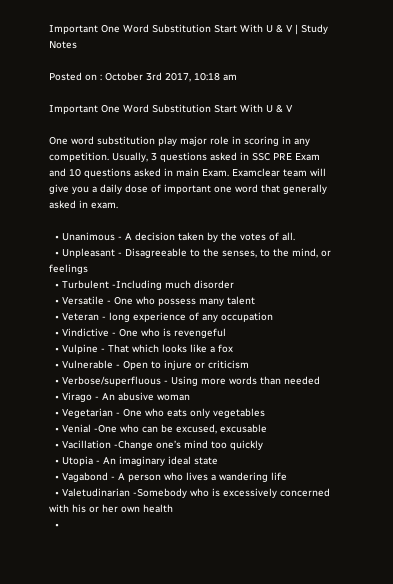Important One Word Substitution Start With U & V | Study Notes

Posted on : October 3rd 2017, 10:18 am

Important One Word Substitution Start With U & V

One word substitution play major role in scoring in any competition. Usually, 3 questions asked in SSC PRE Exam and 10 questions asked in main Exam. Examclear team will give you a daily dose of important one word that generally asked in exam.

  • Unanimous - A decision taken by the votes of all.
  • Unpleasant - Disagreeable to the senses, to the mind, or feelings
  • Turbulent -Including much disorder
  • Versatile - One who possess many talent
  • Veteran - long experience of any occupation
  • Vindictive - One who is revengeful
  • Vulpine - That which looks like a fox
  • Vulnerable - Open to injure or criticism
  • Verbose/superfluous - Using more words than needed
  • Virago - An abusive woman
  • Vegetarian - One who eats only vegetables
  • Venial -One who can be excused, excusable
  • Vacillation -Change one’s mind too quickly
  • Utopia - An imaginary ideal state
  • Vagabond - A person who lives a wandering life
  • Valetudinarian -Somebody who is excessively concerned with his or her own health
  •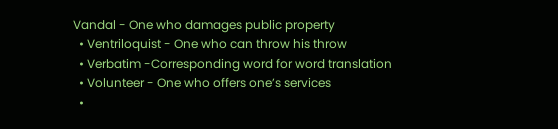Vandal - One who damages public property
  • Ventriloquist - One who can throw his throw
  • Verbatim -Corresponding word for word translation
  • Volunteer - One who offers one’s services
  •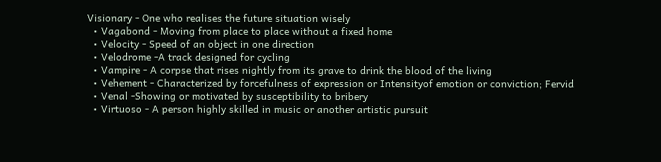Visionary - One who realises the future situation wisely
  • Vagabond - Moving from place to place without a fixed home
  • Velocity - Speed of an object in one direction
  • Velodrome -A track designed for cycling
  • Vampire - A corpse that rises nightly from its grave to drink the blood of the living
  • Vehement - Characterized by forcefulness of expression or Intensityof emotion or conviction; Fervid
  • Venal -Showing or motivated by susceptibility to bribery
  • Virtuoso - A person highly skilled in music or another artistic pursuit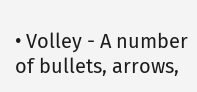• Volley - A number of bullets, arrows,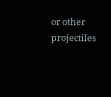or other projectiles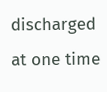discharged at one time